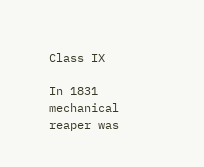Class IX

In 1831 mechanical reaper was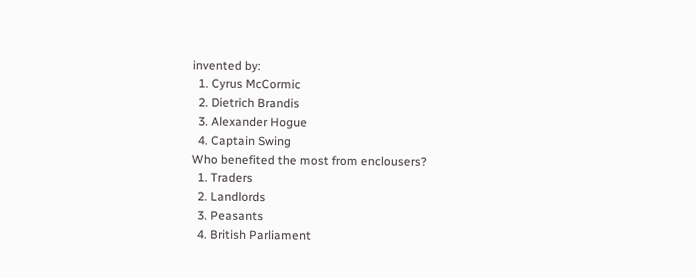invented by:
  1. Cyrus McCormic
  2. Dietrich Brandis
  3. Alexander Hogue
  4. Captain Swing
Who benefited the most from enclousers?
  1. Traders
  2. Landlords
  3. Peasants
  4. British Parliament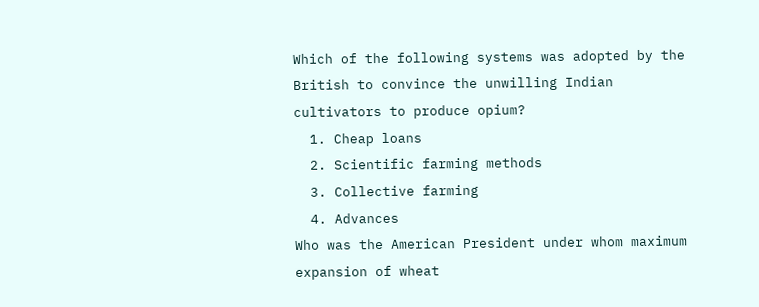Which of the following systems was adopted by the British to convince the unwilling Indian cultivators to produce opium?
  1. Cheap loans
  2. Scientific farming methods
  3. Collective farming
  4. Advances
Who was the American President under whom maximum expansion of wheat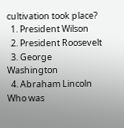cultivation took place?
  1. President Wilson
  2. President Roosevelt
  3. George Washington
  4. Abraham Lincoln
Who was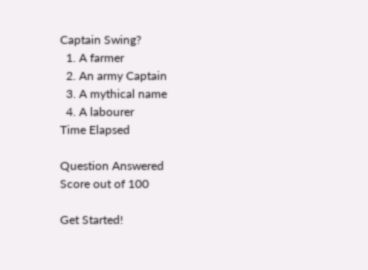Captain Swing?
  1. A farmer
  2. An army Captain
  3. A mythical name
  4. A labourer
Time Elapsed

Question Answered
Score out of 100

Get Started!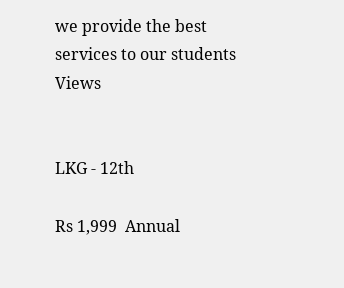we provide the best
services to our students Views


LKG - 12th

Rs 1,999  Annual